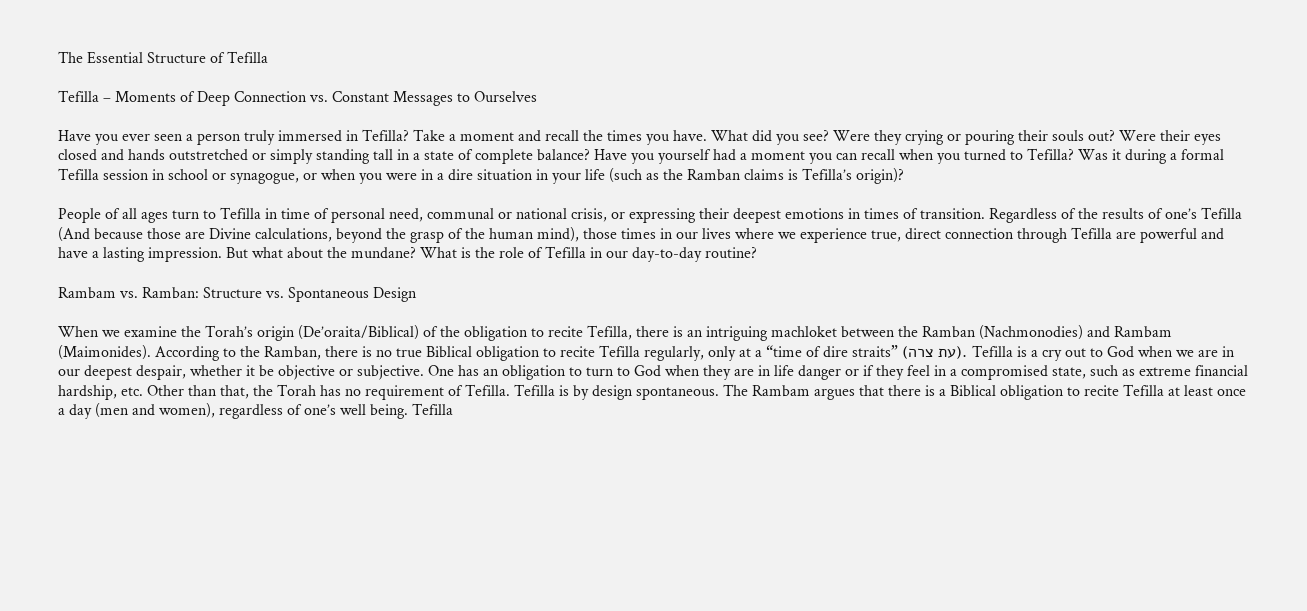The Essential Structure of Tefilla

Tefilla – Moments of Deep Connection vs. Constant Messages to Ourselves

Have you ever seen a person truly immersed in Tefilla? Take a moment and recall the times you have. What did you see? Were they crying or pouring their souls out? Were their eyes closed and hands outstretched or simply standing tall in a state of complete balance? Have you yourself had a moment you can recall when you turned to Tefilla? Was it during a formal Tefilla session in school or synagogue, or when you were in a dire situation in your life (such as the Ramban claims is Tefilla’s origin)?

People of all ages turn to Tefilla in time of personal need, communal or national crisis, or expressing their deepest emotions in times of transition. Regardless of the results of one’s Tefilla (And because those are Divine calculations, beyond the grasp of the human mind), those times in our lives where we experience true, direct connection through Tefilla are powerful and have a lasting impression. But what about the mundane? What is the role of Tefilla in our day-to-day routine?

Rambam vs. Ramban: Structure vs. Spontaneous Design

When we examine the Torah’s origin (De’oraita/Biblical) of the obligation to recite Tefilla, there is an intriguing machloket between the Ramban (Nachmonodies) and Rambam (Maimonides). According to the Ramban, there is no true Biblical obligation to recite Tefilla regularly, only at a “time of dire straits” (עת צרה). Tefilla is a cry out to God when we are in our deepest despair, whether it be objective or subjective. One has an obligation to turn to God when they are in life danger or if they feel in a compromised state, such as extreme financial hardship, etc. Other than that, the Torah has no requirement of Tefilla. Tefilla is by design spontaneous. The Rambam argues that there is a Biblical obligation to recite Tefilla at least once a day (men and women), regardless of one’s well being. Tefilla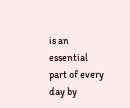is an essential part of every day by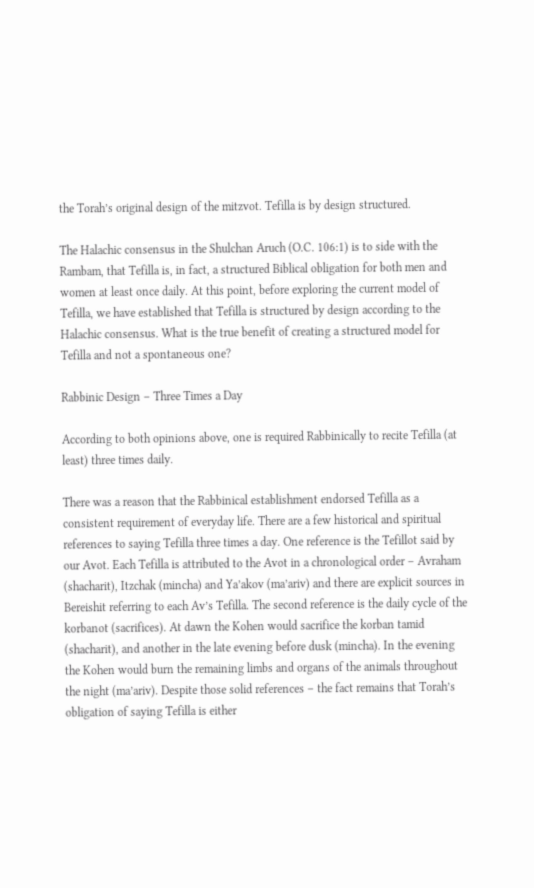the Torah’s original design of the mitzvot. Tefilla is by design structured.

The Halachic consensus in the Shulchan Aruch (O.C. 106:1) is to side with the Rambam, that Tefilla is, in fact, a structured Biblical obligation for both men and women at least once daily. At this point, before exploring the current model of Tefilla, we have established that Tefilla is structured by design according to the Halachic consensus. What is the true benefit of creating a structured model for Tefilla and not a spontaneous one?

Rabbinic Design – Three Times a Day

According to both opinions above, one is required Rabbinically to recite Tefilla (at least) three times daily.

There was a reason that the Rabbinical establishment endorsed Tefilla as a consistent requirement of everyday life. There are a few historical and spiritual references to saying Tefilla three times a day. One reference is the Tefillot said by our Avot. Each Tefilla is attributed to the Avot in a chronological order – Avraham (shacharit), Itzchak (mincha) and Ya’akov (ma’ariv) and there are explicit sources in Bereishit referring to each Av’s Tefilla. The second reference is the daily cycle of the korbanot (sacrifices). At dawn the Kohen would sacrifice the korban tamid (shacharit), and another in the late evening before dusk (mincha). In the evening the Kohen would burn the remaining limbs and organs of the animals throughout the night (ma’ariv). Despite those solid references – the fact remains that Torah’s obligation of saying Tefilla is either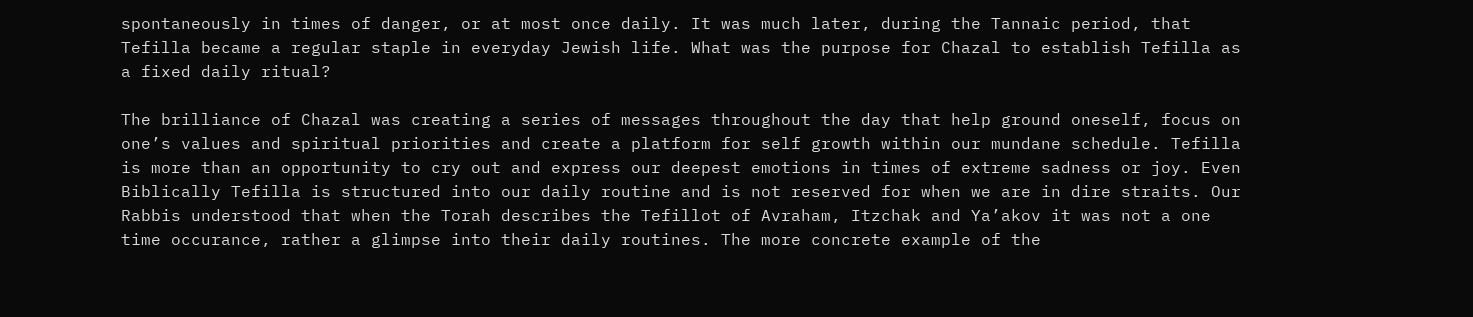spontaneously in times of danger, or at most once daily. It was much later, during the Tannaic period, that Tefilla became a regular staple in everyday Jewish life. What was the purpose for Chazal to establish Tefilla as a fixed daily ritual?

The brilliance of Chazal was creating a series of messages throughout the day that help ground oneself, focus on one’s values and spiritual priorities and create a platform for self growth within our mundane schedule. Tefilla is more than an opportunity to cry out and express our deepest emotions in times of extreme sadness or joy. Even Biblically Tefilla is structured into our daily routine and is not reserved for when we are in dire straits. Our Rabbis understood that when the Torah describes the Tefillot of Avraham, Itzchak and Ya’akov it was not a one time occurance, rather a glimpse into their daily routines. The more concrete example of the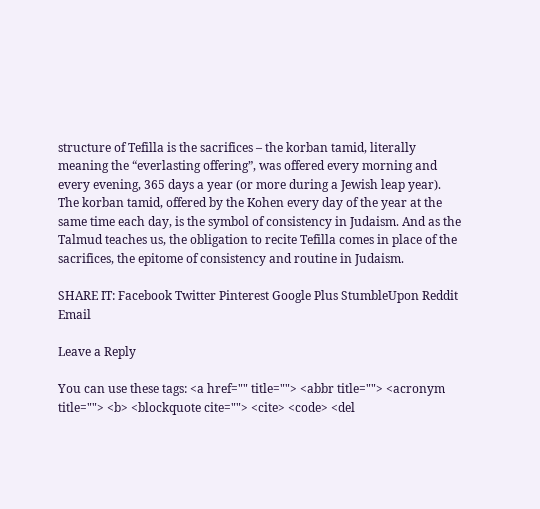structure of Tefilla is the sacrifices – the korban tamid, literally meaning the “everlasting offering”, was offered every morning and every evening, 365 days a year (or more during a Jewish leap year).  The korban tamid, offered by the Kohen every day of the year at the same time each day, is the symbol of consistency in Judaism. And as the Talmud teaches us, the obligation to recite Tefilla comes in place of the sacrifices, the epitome of consistency and routine in Judaism.

SHARE IT: Facebook Twitter Pinterest Google Plus StumbleUpon Reddit Email

Leave a Reply

You can use these tags: <a href="" title=""> <abbr title=""> <acronym title=""> <b> <blockquote cite=""> <cite> <code> <del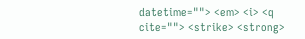datetime=""> <em> <i> <q cite=""> <strike> <strong>